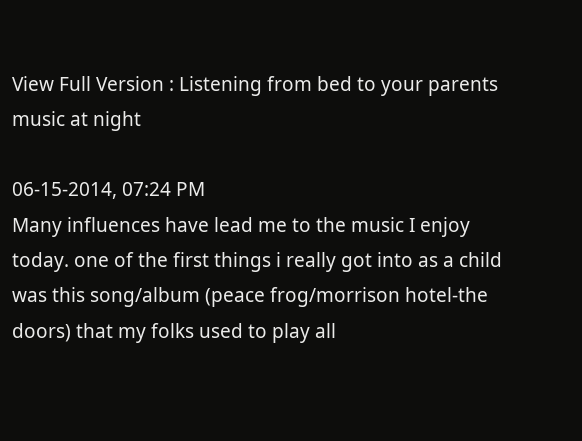View Full Version : Listening from bed to your parents music at night

06-15-2014, 07:24 PM
Many influences have lead me to the music I enjoy today. one of the first things i really got into as a child was this song/album (peace frog/morrison hotel-the doors) that my folks used to play all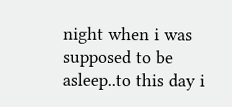night when i was supposed to be asleep..to this day i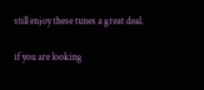still enjoy these tunes a great deal.

if you are looking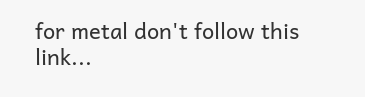for metal don't follow this link...